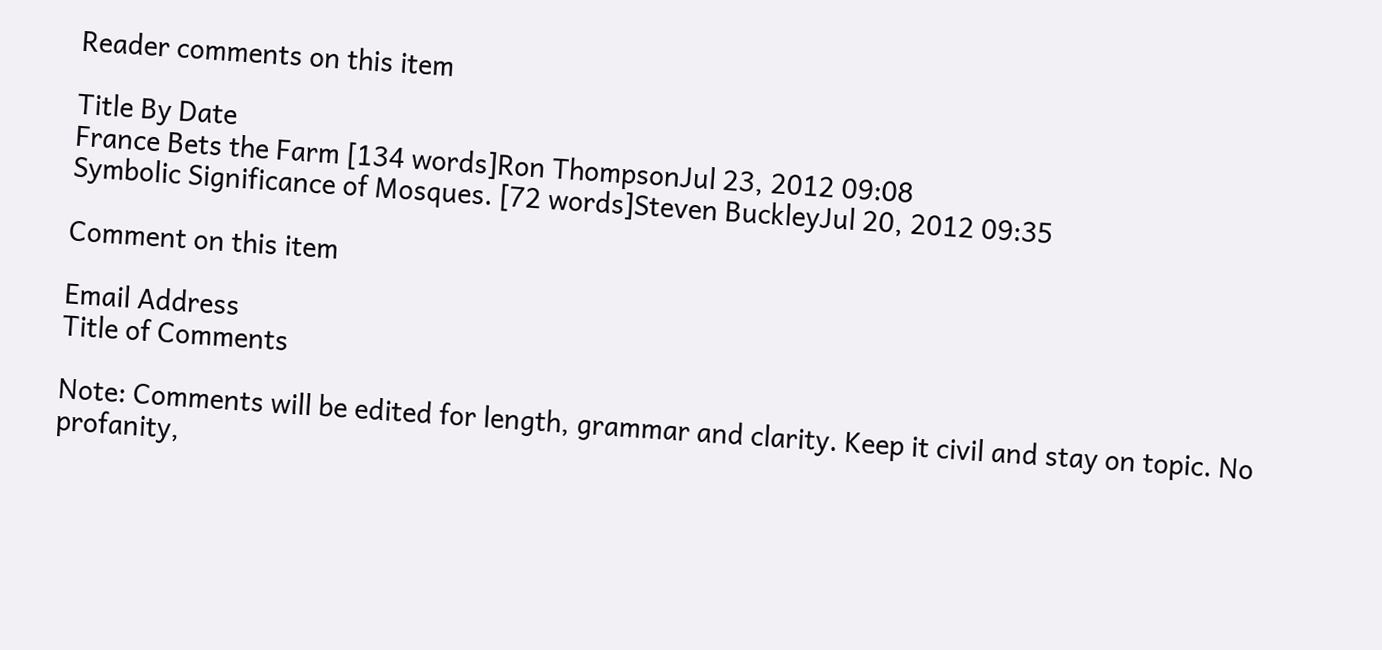Reader comments on this item

Title By Date
France Bets the Farm [134 words]Ron ThompsonJul 23, 2012 09:08
Symbolic Significance of Mosques. [72 words]Steven BuckleyJul 20, 2012 09:35

Comment on this item

Email Address
Title of Comments

Note: Comments will be edited for length, grammar and clarity. Keep it civil and stay on topic. No profanity,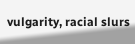vulgarity, racial slurs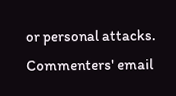or personal attacks. Commenters' email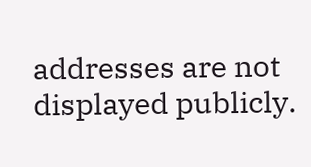addresses are not displayed publicly.